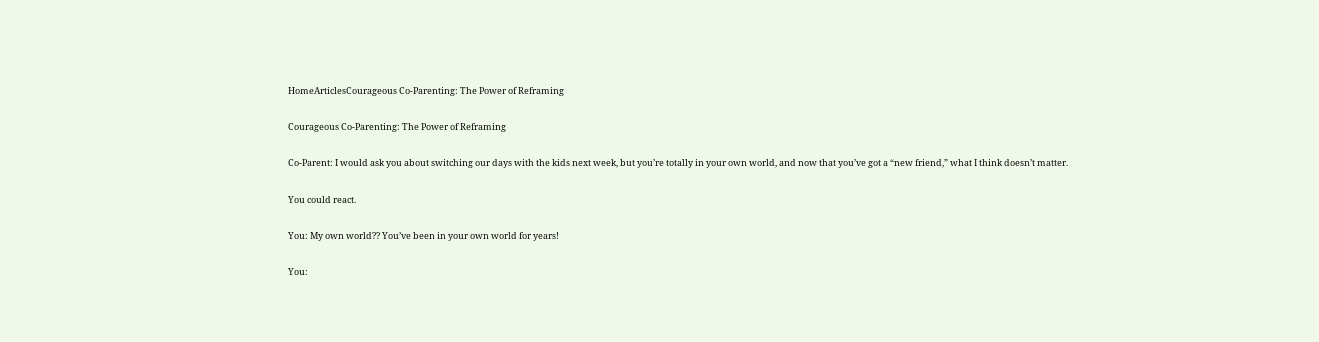HomeArticlesCourageous Co-Parenting: The Power of Reframing

Courageous Co-Parenting: The Power of Reframing

Co-Parent: I would ask you about switching our days with the kids next week, but you’re totally in your own world, and now that you’ve got a “new friend,” what I think doesn’t matter.

You could react.

You: My own world?? You’ve been in your own world for years!

You: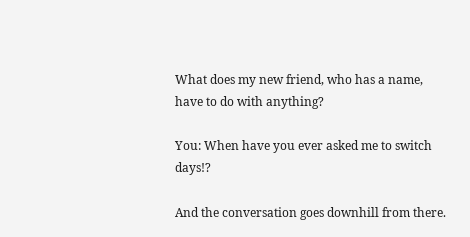What does my new friend, who has a name, have to do with anything?

You: When have you ever asked me to switch days!?

And the conversation goes downhill from there.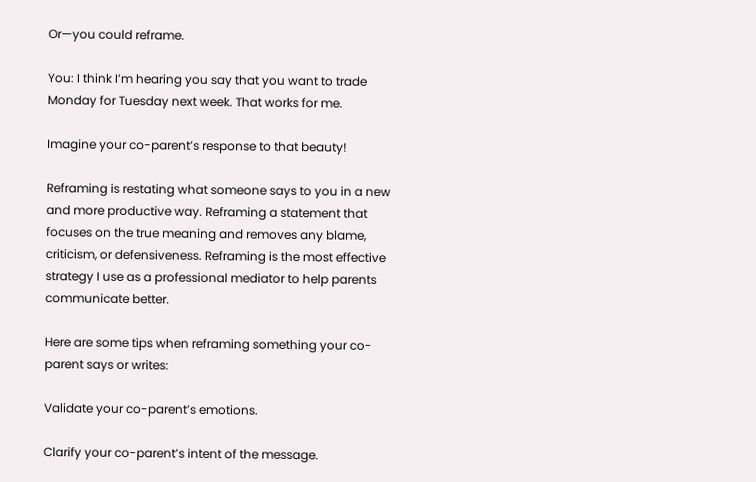Or—you could reframe.

You: I think I’m hearing you say that you want to trade Monday for Tuesday next week. That works for me.

Imagine your co-parent’s response to that beauty!

Reframing is restating what someone says to you in a new and more productive way. Reframing a statement that focuses on the true meaning and removes any blame, criticism, or defensiveness. Reframing is the most effective strategy I use as a professional mediator to help parents communicate better.

Here are some tips when reframing something your co-parent says or writes:

Validate your co-parent’s emotions.

Clarify your co-parent’s intent of the message.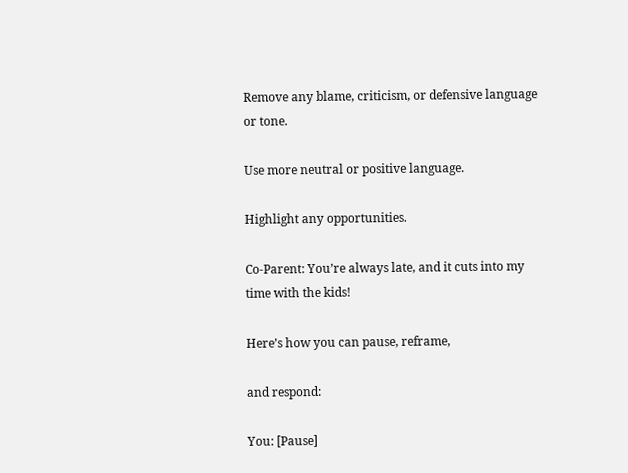Remove any blame, criticism, or defensive language or tone.

Use more neutral or positive language.

Highlight any opportunities.

Co-Parent: You’re always late, and it cuts into my time with the kids!

Here’s how you can pause, reframe,

and respond:

You: [Pause]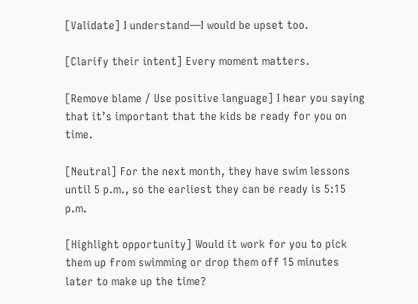[Validate] I understand—I would be upset too.

[Clarify their intent] Every moment matters.

[Remove blame / Use positive language] I hear you saying that it’s important that the kids be ready for you on time.

[Neutral] For the next month, they have swim lessons until 5 p.m., so the earliest they can be ready is 5:15 p.m.

[Highlight opportunity] Would it work for you to pick them up from swimming or drop them off 15 minutes later to make up the time?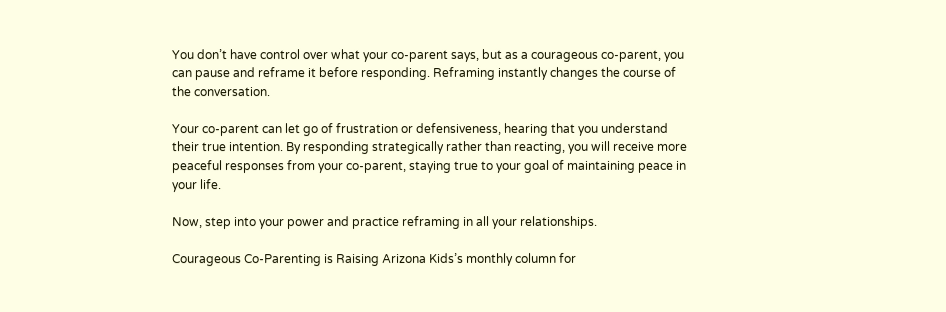You don’t have control over what your co-parent says, but as a courageous co-parent, you can pause and reframe it before responding. Reframing instantly changes the course of the conversation.

Your co-parent can let go of frustration or defensiveness, hearing that you understand their true intention. By responding strategically rather than reacting, you will receive more peaceful responses from your co-parent, staying true to your goal of maintaining peace in your life.

Now, step into your power and practice reframing in all your relationships.

Courageous Co-Parenting is Raising Arizona Kids’s monthly column for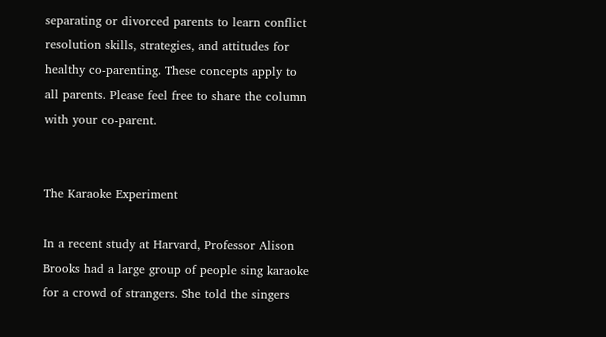separating or divorced parents to learn conflict resolution skills, strategies, and attitudes for healthy co-parenting. These concepts apply to all parents. Please feel free to share the column with your co-parent.


The Karaoke Experiment

In a recent study at Harvard, Professor Alison Brooks had a large group of people sing karaoke for a crowd of strangers. She told the singers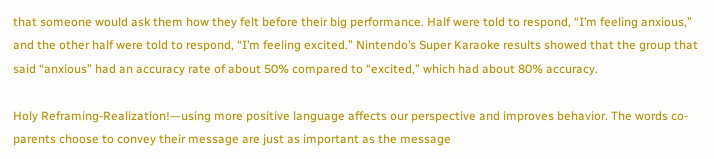that someone would ask them how they felt before their big performance. Half were told to respond, “I’m feeling anxious,” and the other half were told to respond, “I’m feeling excited.” Nintendo’s Super Karaoke results showed that the group that said “anxious” had an accuracy rate of about 50% compared to “excited,” which had about 80% accuracy.

Holy Reframing-Realization!—using more positive language affects our perspective and improves behavior. The words co-parents choose to convey their message are just as important as the message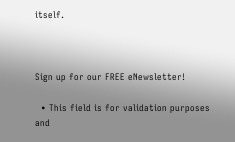itself.



Sign up for our FREE eNewsletter!

  • This field is for validation purposes and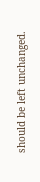should be left unchanged.